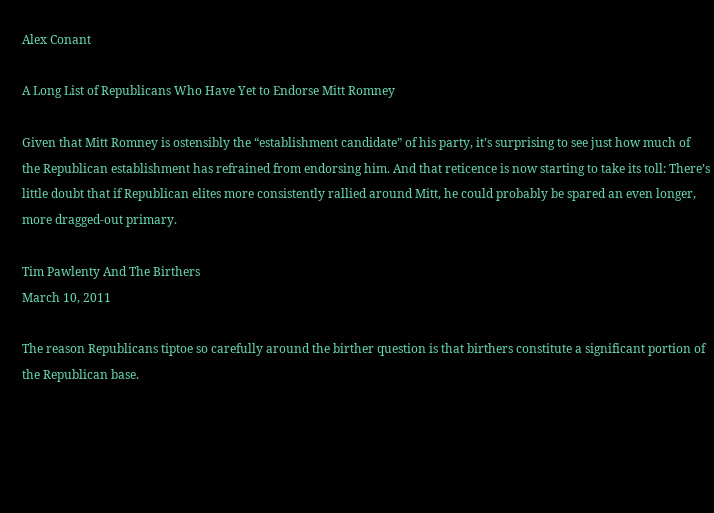Alex Conant

A Long List of Republicans Who Have Yet to Endorse Mitt Romney

Given that Mitt Romney is ostensibly the “establishment candidate” of his party, it’s surprising to see just how much of the Republican establishment has refrained from endorsing him. And that reticence is now starting to take its toll: There’s little doubt that if Republican elites more consistently rallied around Mitt, he could probably be spared an even longer, more dragged-out primary.

Tim Pawlenty And The Birthers
March 10, 2011

The reason Republicans tiptoe so carefully around the birther question is that birthers constitute a significant portion of the Republican base.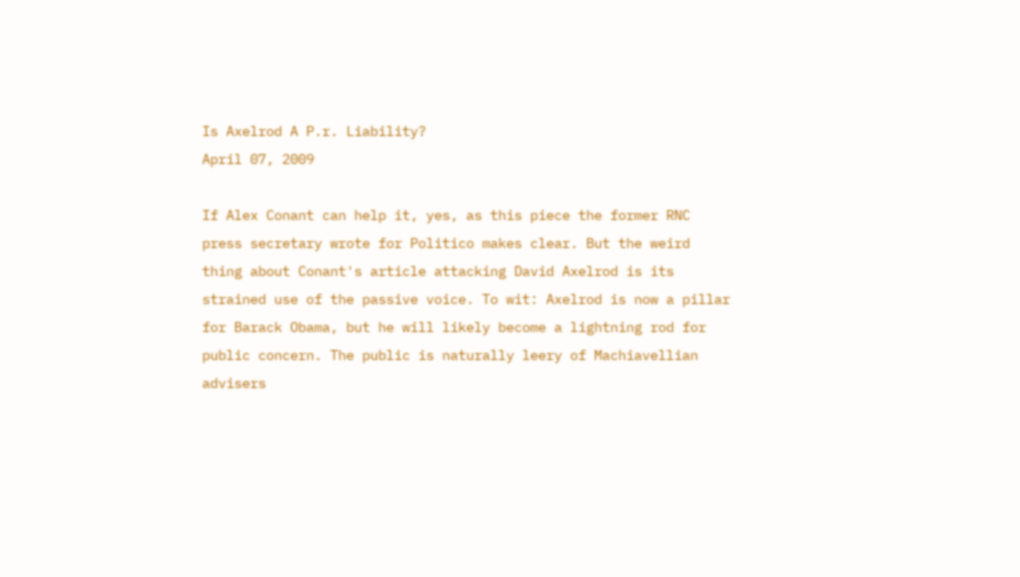Is Axelrod A P.r. Liability?
April 07, 2009

If Alex Conant can help it, yes, as this piece the former RNC press secretary wrote for Politico makes clear. But the weird thing about Conant's article attacking David Axelrod is its strained use of the passive voice. To wit: Axelrod is now a pillar for Barack Obama, but he will likely become a lightning rod for public concern. The public is naturally leery of Machiavellian advisers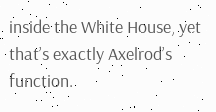inside the White House, yet that’s exactly Axelrod’s function.